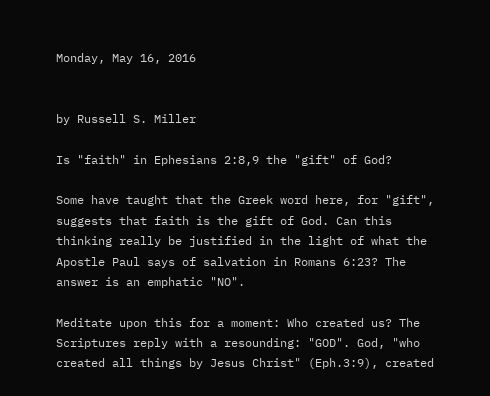Monday, May 16, 2016


by Russell S. Miller

Is "faith" in Ephesians 2:8,9 the "gift" of God?

Some have taught that the Greek word here, for "gift", suggests that faith is the gift of God. Can this thinking really be justified in the light of what the Apostle Paul says of salvation in Romans 6:23? The answer is an emphatic "NO".

Meditate upon this for a moment: Who created us? The Scriptures reply with a resounding: "GOD". God, "who created all things by Jesus Christ" (Eph.3:9), created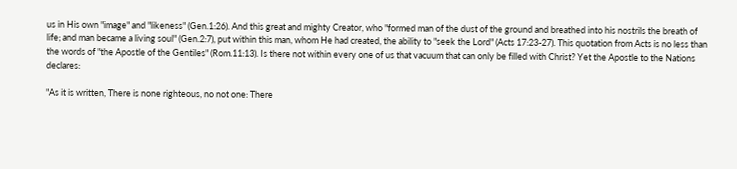us in His own "image" and "likeness" (Gen.1:26). And this great and mighty Creator, who "formed man of the dust of the ground and breathed into his nostrils the breath of life; and man became a living soul" (Gen.2:7), put within this man, whom He had created, the ability to "seek the Lord" (Acts 17:23-27). This quotation from Acts is no less than the words of "the Apostle of the Gentiles" (Rom.11:13). Is there not within every one of us that vacuum that can only be filled with Christ? Yet the Apostle to the Nations declares:

"As it is written, There is none righteous, no not one: There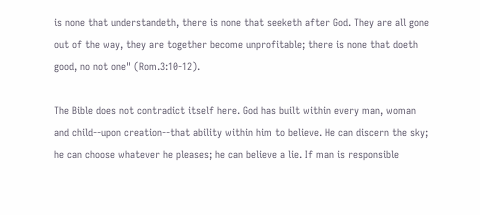is none that understandeth, there is none that seeketh after God. They are all gone out of the way, they are together become unprofitable; there is none that doeth good, no not one" (Rom.3:10-12).

The Bible does not contradict itself here. God has built within every man, woman and child--upon creation--that ability within him to believe. He can discern the sky; he can choose whatever he pleases; he can believe a lie. If man is responsible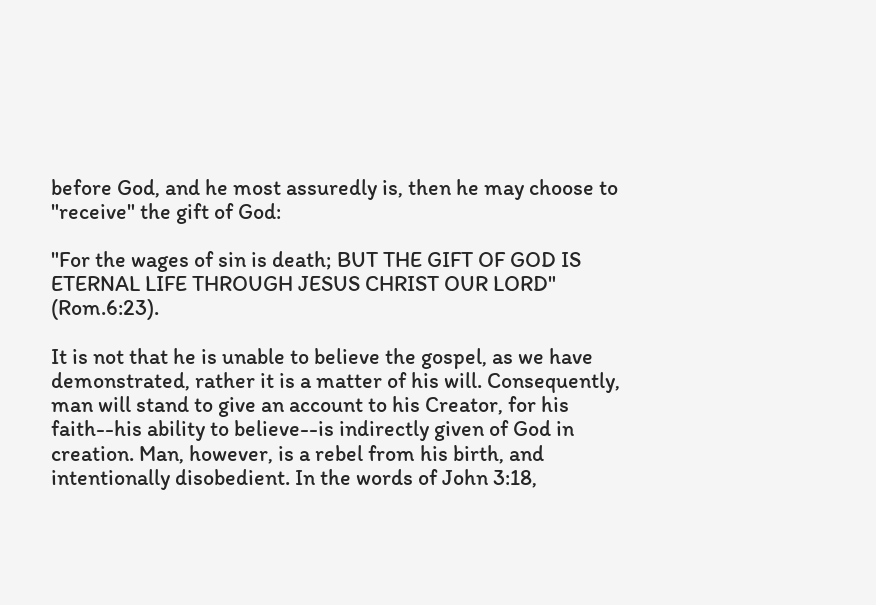before God, and he most assuredly is, then he may choose to "receive" the gift of God:

"For the wages of sin is death; BUT THE GIFT OF GOD IS ETERNAL LIFE THROUGH JESUS CHRIST OUR LORD" (Rom.6:23).

It is not that he is unable to believe the gospel, as we have demonstrated, rather it is a matter of his will. Consequently, man will stand to give an account to his Creator, for his faith--his ability to believe--is indirectly given of God in creation. Man, however, is a rebel from his birth, and intentionally disobedient. In the words of John 3:18,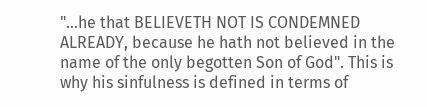"...he that BELIEVETH NOT IS CONDEMNED ALREADY, because he hath not believed in the name of the only begotten Son of God". This is why his sinfulness is defined in terms of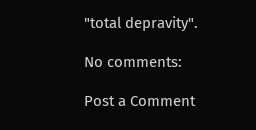"total depravity".

No comments:

Post a Comment